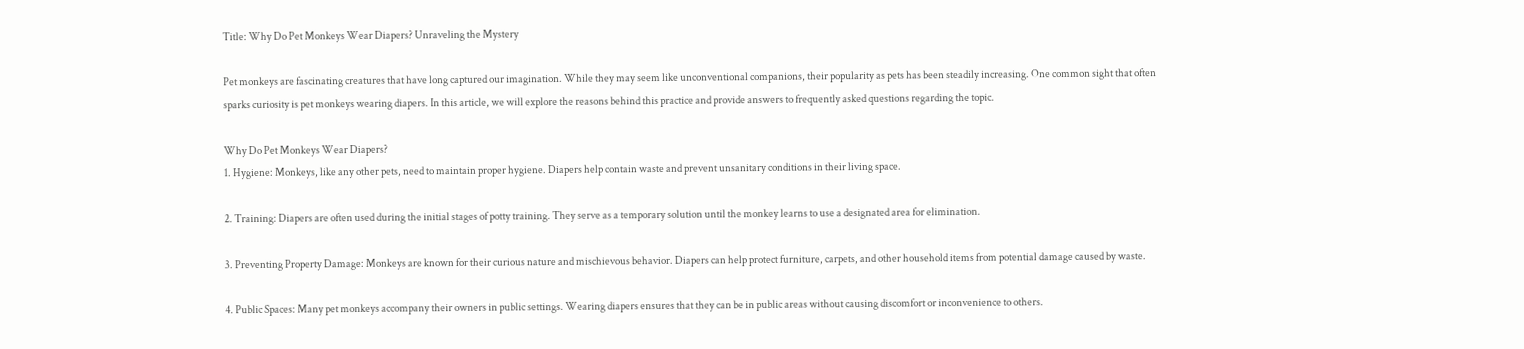Title: Why Do Pet Monkeys Wear Diapers? Unraveling the Mystery

Pet monkeys are fascinating creatures that have long captured our imagination. While they may seem like unconventional companions, their popularity as pets has been steadily increasing. One common sight that often sparks curiosity is pet monkeys wearing diapers. In this article, we will explore the reasons behind this practice and provide answers to frequently asked questions regarding the topic.

Why Do Pet Monkeys Wear Diapers?
1. Hygiene: Monkeys, like any other pets, need to maintain proper hygiene. Diapers help contain waste and prevent unsanitary conditions in their living space.

2. Training: Diapers are often used during the initial stages of potty training. They serve as a temporary solution until the monkey learns to use a designated area for elimination.

3. Preventing Property Damage: Monkeys are known for their curious nature and mischievous behavior. Diapers can help protect furniture, carpets, and other household items from potential damage caused by waste.

4. Public Spaces: Many pet monkeys accompany their owners in public settings. Wearing diapers ensures that they can be in public areas without causing discomfort or inconvenience to others.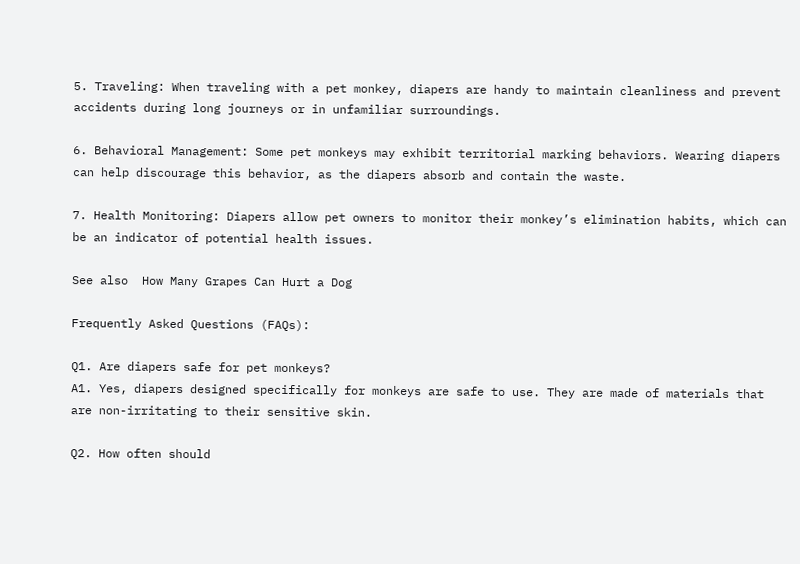5. Traveling: When traveling with a pet monkey, diapers are handy to maintain cleanliness and prevent accidents during long journeys or in unfamiliar surroundings.

6. Behavioral Management: Some pet monkeys may exhibit territorial marking behaviors. Wearing diapers can help discourage this behavior, as the diapers absorb and contain the waste.

7. Health Monitoring: Diapers allow pet owners to monitor their monkey’s elimination habits, which can be an indicator of potential health issues.

See also  How Many Grapes Can Hurt a Dog

Frequently Asked Questions (FAQs):

Q1. Are diapers safe for pet monkeys?
A1. Yes, diapers designed specifically for monkeys are safe to use. They are made of materials that are non-irritating to their sensitive skin.

Q2. How often should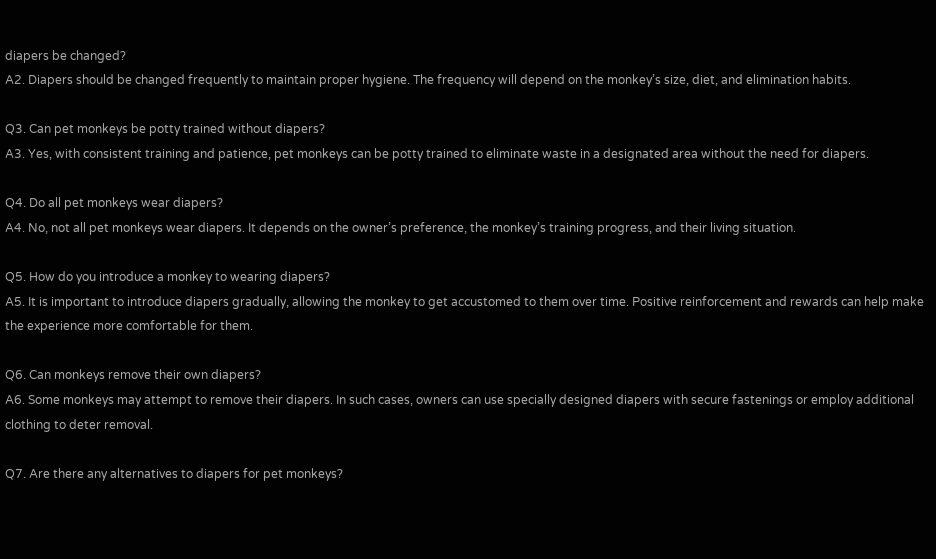diapers be changed?
A2. Diapers should be changed frequently to maintain proper hygiene. The frequency will depend on the monkey’s size, diet, and elimination habits.

Q3. Can pet monkeys be potty trained without diapers?
A3. Yes, with consistent training and patience, pet monkeys can be potty trained to eliminate waste in a designated area without the need for diapers.

Q4. Do all pet monkeys wear diapers?
A4. No, not all pet monkeys wear diapers. It depends on the owner’s preference, the monkey’s training progress, and their living situation.

Q5. How do you introduce a monkey to wearing diapers?
A5. It is important to introduce diapers gradually, allowing the monkey to get accustomed to them over time. Positive reinforcement and rewards can help make the experience more comfortable for them.

Q6. Can monkeys remove their own diapers?
A6. Some monkeys may attempt to remove their diapers. In such cases, owners can use specially designed diapers with secure fastenings or employ additional clothing to deter removal.

Q7. Are there any alternatives to diapers for pet monkeys?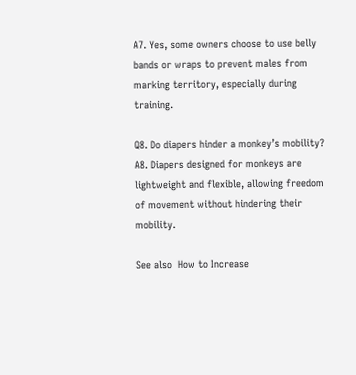A7. Yes, some owners choose to use belly bands or wraps to prevent males from marking territory, especially during training.

Q8. Do diapers hinder a monkey’s mobility?
A8. Diapers designed for monkeys are lightweight and flexible, allowing freedom of movement without hindering their mobility.

See also  How to Increase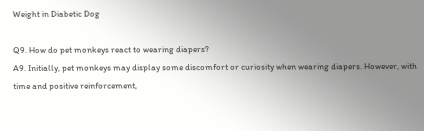Weight in Diabetic Dog

Q9. How do pet monkeys react to wearing diapers?
A9. Initially, pet monkeys may display some discomfort or curiosity when wearing diapers. However, with time and positive reinforcement,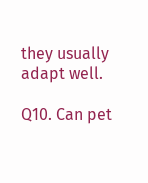they usually adapt well.

Q10. Can pet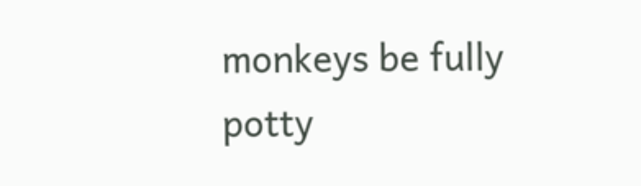monkeys be fully potty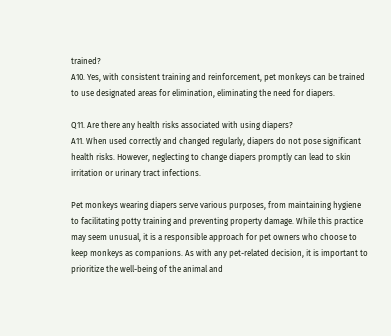trained?
A10. Yes, with consistent training and reinforcement, pet monkeys can be trained to use designated areas for elimination, eliminating the need for diapers.

Q11. Are there any health risks associated with using diapers?
A11. When used correctly and changed regularly, diapers do not pose significant health risks. However, neglecting to change diapers promptly can lead to skin irritation or urinary tract infections.

Pet monkeys wearing diapers serve various purposes, from maintaining hygiene to facilitating potty training and preventing property damage. While this practice may seem unusual, it is a responsible approach for pet owners who choose to keep monkeys as companions. As with any pet-related decision, it is important to prioritize the well-being of the animal and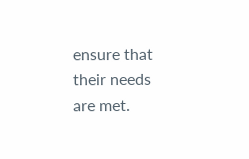ensure that their needs are met.